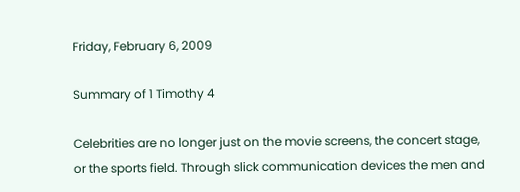Friday, February 6, 2009

Summary of 1 Timothy 4

Celebrities are no longer just on the movie screens, the concert stage, or the sports field. Through slick communication devices the men and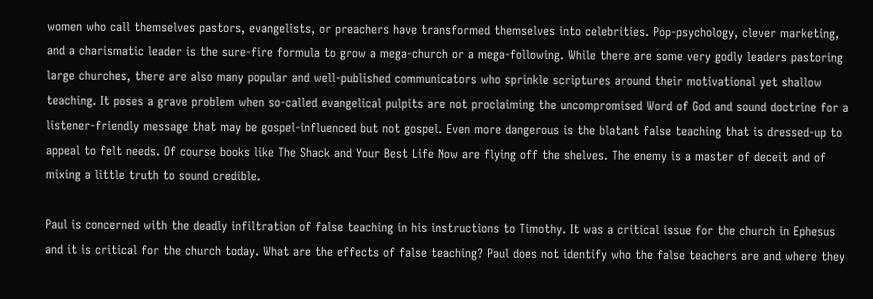women who call themselves pastors, evangelists, or preachers have transformed themselves into celebrities. Pop-psychology, clever marketing, and a charismatic leader is the sure-fire formula to grow a mega-church or a mega-following. While there are some very godly leaders pastoring large churches, there are also many popular and well-published communicators who sprinkle scriptures around their motivational yet shallow teaching. It poses a grave problem when so-called evangelical pulpits are not proclaiming the uncompromised Word of God and sound doctrine for a listener-friendly message that may be gospel-influenced but not gospel. Even more dangerous is the blatant false teaching that is dressed-up to appeal to felt needs. Of course books like The Shack and Your Best Life Now are flying off the shelves. The enemy is a master of deceit and of mixing a little truth to sound credible.

Paul is concerned with the deadly infiltration of false teaching in his instructions to Timothy. It was a critical issue for the church in Ephesus and it is critical for the church today. What are the effects of false teaching? Paul does not identify who the false teachers are and where they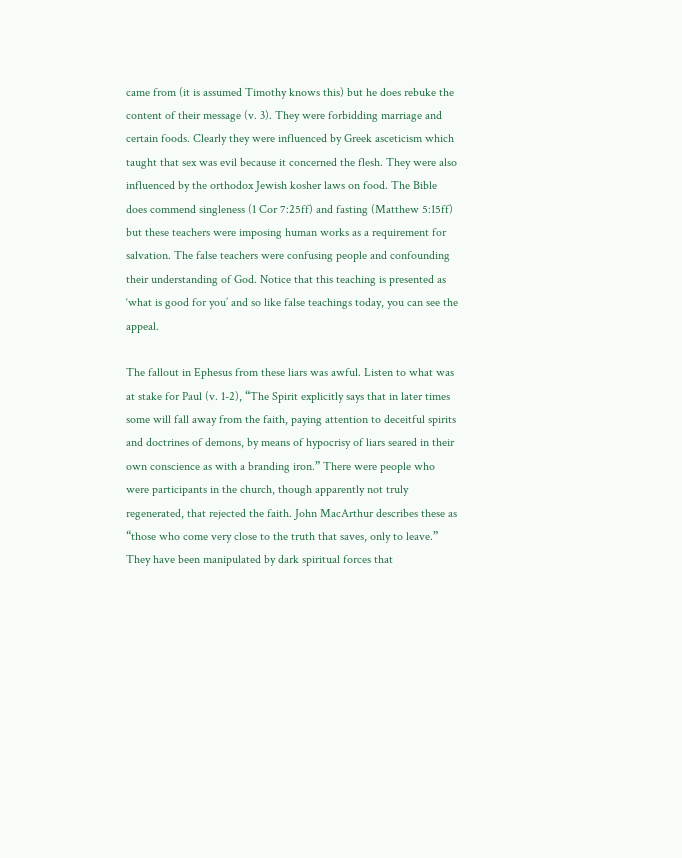came from (it is assumed Timothy knows this) but he does rebuke the content of their message (v. 3). They were forbidding marriage and certain foods. Clearly they were influenced by Greek asceticism which taught that sex was evil because it concerned the flesh. They were also influenced by the orthodox Jewish kosher laws on food. The Bible does commend singleness (1 Cor 7:25ff) and fasting (Matthew 5:15ff) but these teachers were imposing human works as a requirement for salvation. The false teachers were confusing people and confounding their understanding of God. Notice that this teaching is presented as ‘what is good for you’ and so like false teachings today, you can see the appeal.

The fallout in Ephesus from these liars was awful. Listen to what was at stake for Paul (v. 1-2), “The Spirit explicitly says that in later times some will fall away from the faith, paying attention to deceitful spirits and doctrines of demons, by means of hypocrisy of liars seared in their own conscience as with a branding iron.” There were people who were participants in the church, though apparently not truly regenerated, that rejected the faith. John MacArthur describes these as “those who come very close to the truth that saves, only to leave.” They have been manipulated by dark spiritual forces that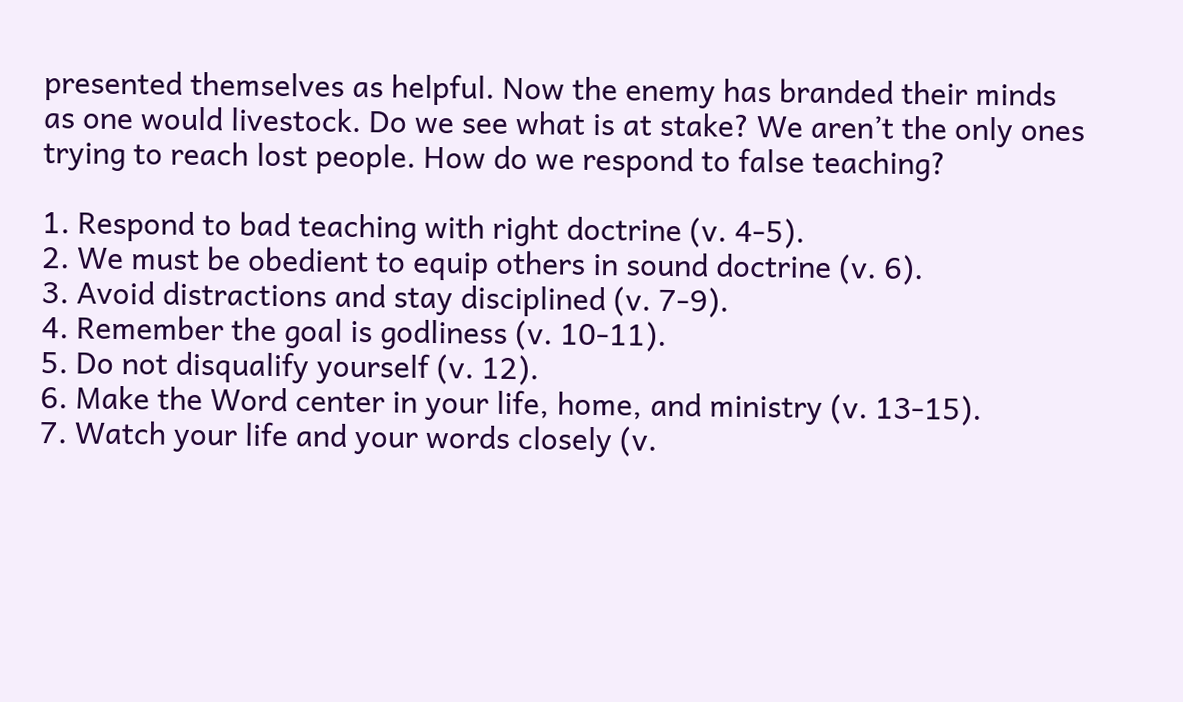presented themselves as helpful. Now the enemy has branded their minds as one would livestock. Do we see what is at stake? We aren’t the only ones trying to reach lost people. How do we respond to false teaching?

1. Respond to bad teaching with right doctrine (v. 4-5).
2. We must be obedient to equip others in sound doctrine (v. 6).
3. Avoid distractions and stay disciplined (v. 7-9).
4. Remember the goal is godliness (v. 10-11).
5. Do not disqualify yourself (v. 12).
6. Make the Word center in your life, home, and ministry (v. 13-15).
7. Watch your life and your words closely (v.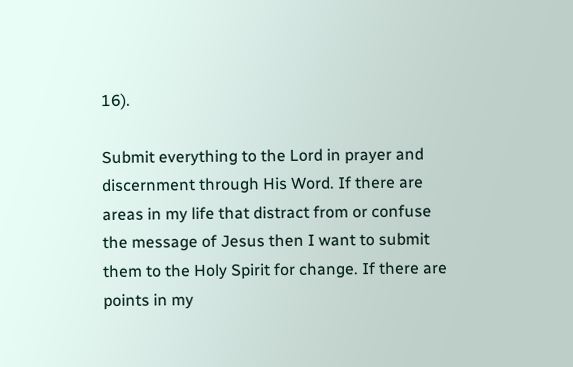16).

Submit everything to the Lord in prayer and discernment through His Word. If there are areas in my life that distract from or confuse the message of Jesus then I want to submit them to the Holy Spirit for change. If there are points in my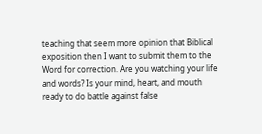teaching that seem more opinion that Biblical exposition then I want to submit them to the Word for correction. Are you watching your life and words? Is your mind, heart, and mouth ready to do battle against false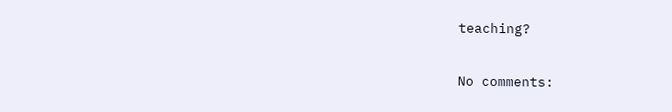teaching?

No comments: